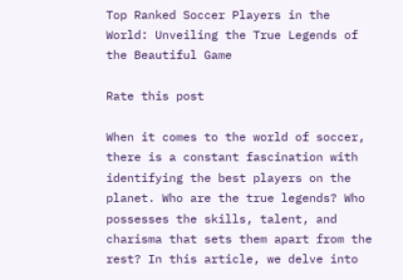Top Ranked Soccer Players in the World: Unveiling the True Legends of the Beautiful Game

Rate this post

When it comes to the world of soccer, there is a constant fascination with identifying the best players on the planet. Who are the true legends? Who possesses the skills, talent, and charisma that sets them apart from the rest? In this article, we delve into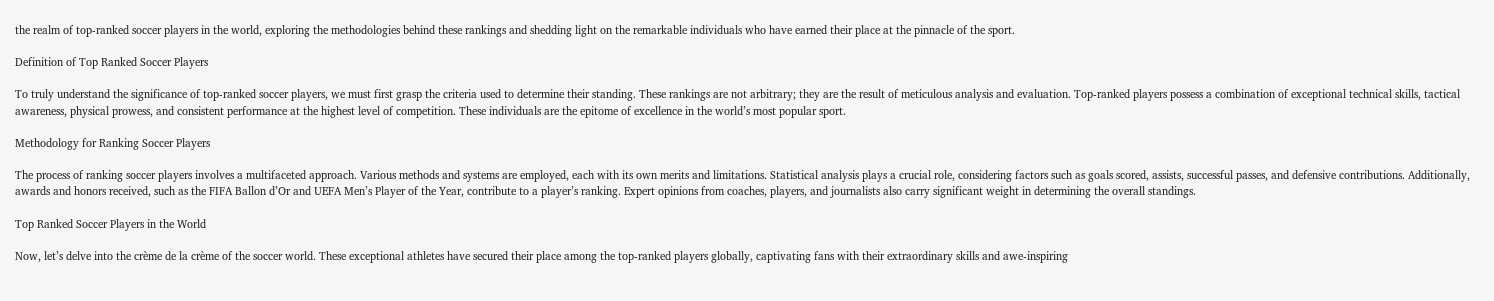the realm of top-ranked soccer players in the world, exploring the methodologies behind these rankings and shedding light on the remarkable individuals who have earned their place at the pinnacle of the sport.

Definition of Top Ranked Soccer Players

To truly understand the significance of top-ranked soccer players, we must first grasp the criteria used to determine their standing. These rankings are not arbitrary; they are the result of meticulous analysis and evaluation. Top-ranked players possess a combination of exceptional technical skills, tactical awareness, physical prowess, and consistent performance at the highest level of competition. These individuals are the epitome of excellence in the world’s most popular sport.

Methodology for Ranking Soccer Players

The process of ranking soccer players involves a multifaceted approach. Various methods and systems are employed, each with its own merits and limitations. Statistical analysis plays a crucial role, considering factors such as goals scored, assists, successful passes, and defensive contributions. Additionally, awards and honors received, such as the FIFA Ballon d’Or and UEFA Men’s Player of the Year, contribute to a player’s ranking. Expert opinions from coaches, players, and journalists also carry significant weight in determining the overall standings.

Top Ranked Soccer Players in the World

Now, let’s delve into the crème de la crème of the soccer world. These exceptional athletes have secured their place among the top-ranked players globally, captivating fans with their extraordinary skills and awe-inspiring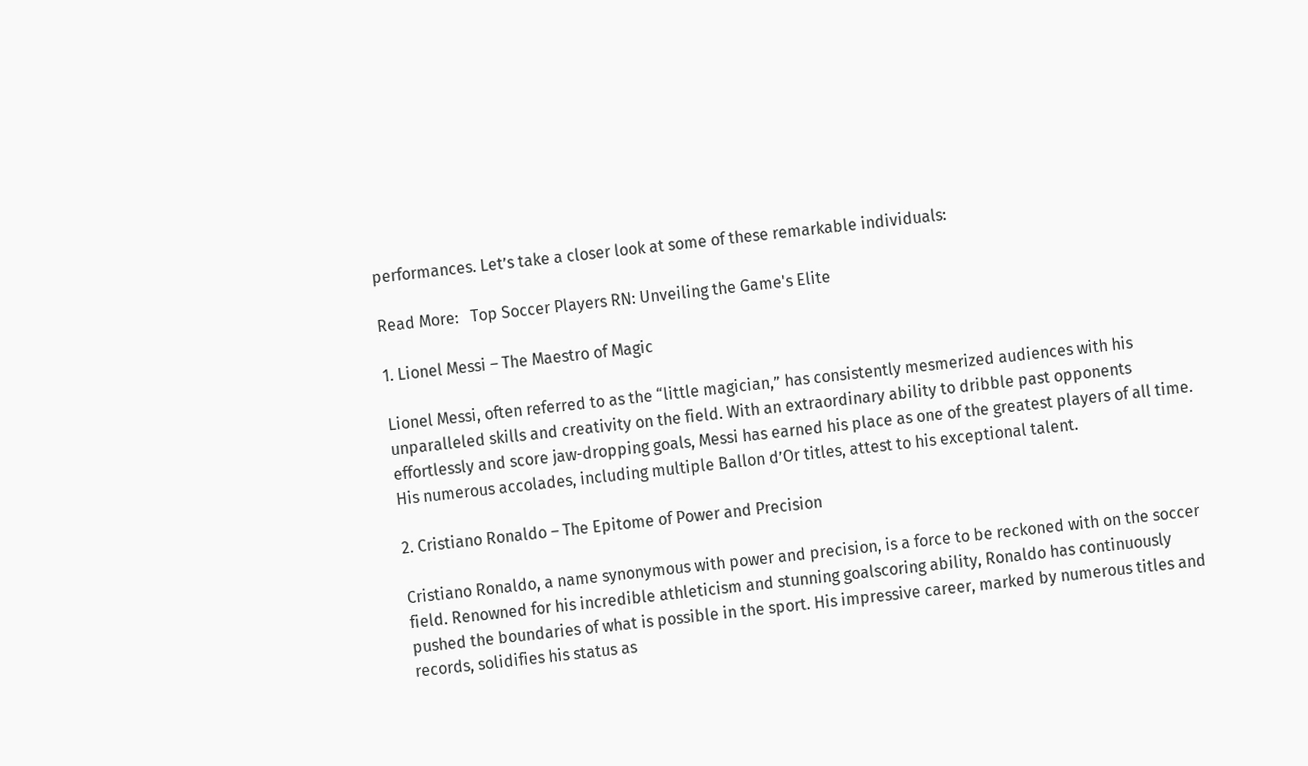performances. Let’s take a closer look at some of these remarkable individuals:

Read More:   Top Soccer Players RN: Unveiling the Game's Elite

1. Lionel Messi – The Maestro of Magic

Lionel Messi, often referred to as the “little magician,” has consistently mesmerized audiences with his unparalleled skills and creativity on the field. With an extraordinary ability to dribble past opponents effortlessly and score jaw-dropping goals, Messi has earned his place as one of the greatest players of all time. His numerous accolades, including multiple Ballon d’Or titles, attest to his exceptional talent.

2. Cristiano Ronaldo – The Epitome of Power and Precision

Cristiano Ronaldo, a name synonymous with power and precision, is a force to be reckoned with on the soccer field. Renowned for his incredible athleticism and stunning goalscoring ability, Ronaldo has continuously pushed the boundaries of what is possible in the sport. His impressive career, marked by numerous titles and records, solidifies his status as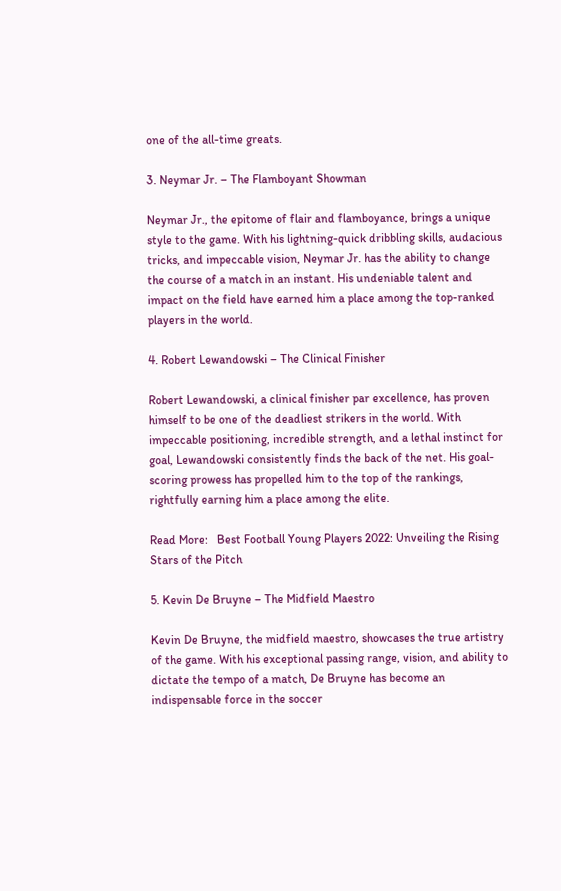one of the all-time greats.

3. Neymar Jr. – The Flamboyant Showman

Neymar Jr., the epitome of flair and flamboyance, brings a unique style to the game. With his lightning-quick dribbling skills, audacious tricks, and impeccable vision, Neymar Jr. has the ability to change the course of a match in an instant. His undeniable talent and impact on the field have earned him a place among the top-ranked players in the world.

4. Robert Lewandowski – The Clinical Finisher

Robert Lewandowski, a clinical finisher par excellence, has proven himself to be one of the deadliest strikers in the world. With impeccable positioning, incredible strength, and a lethal instinct for goal, Lewandowski consistently finds the back of the net. His goal-scoring prowess has propelled him to the top of the rankings, rightfully earning him a place among the elite.

Read More:   Best Football Young Players 2022: Unveiling the Rising Stars of the Pitch

5. Kevin De Bruyne – The Midfield Maestro

Kevin De Bruyne, the midfield maestro, showcases the true artistry of the game. With his exceptional passing range, vision, and ability to dictate the tempo of a match, De Bruyne has become an indispensable force in the soccer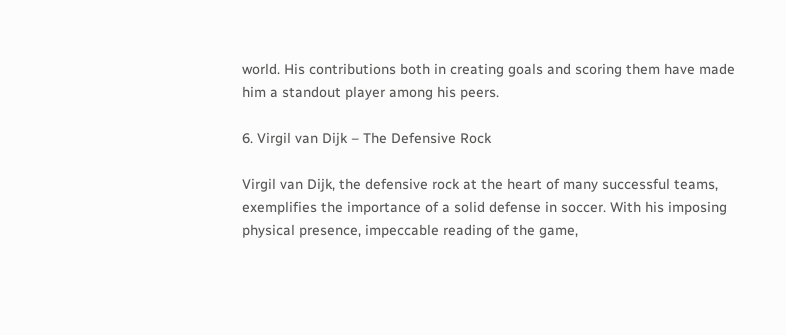world. His contributions both in creating goals and scoring them have made him a standout player among his peers.

6. Virgil van Dijk – The Defensive Rock

Virgil van Dijk, the defensive rock at the heart of many successful teams, exemplifies the importance of a solid defense in soccer. With his imposing physical presence, impeccable reading of the game,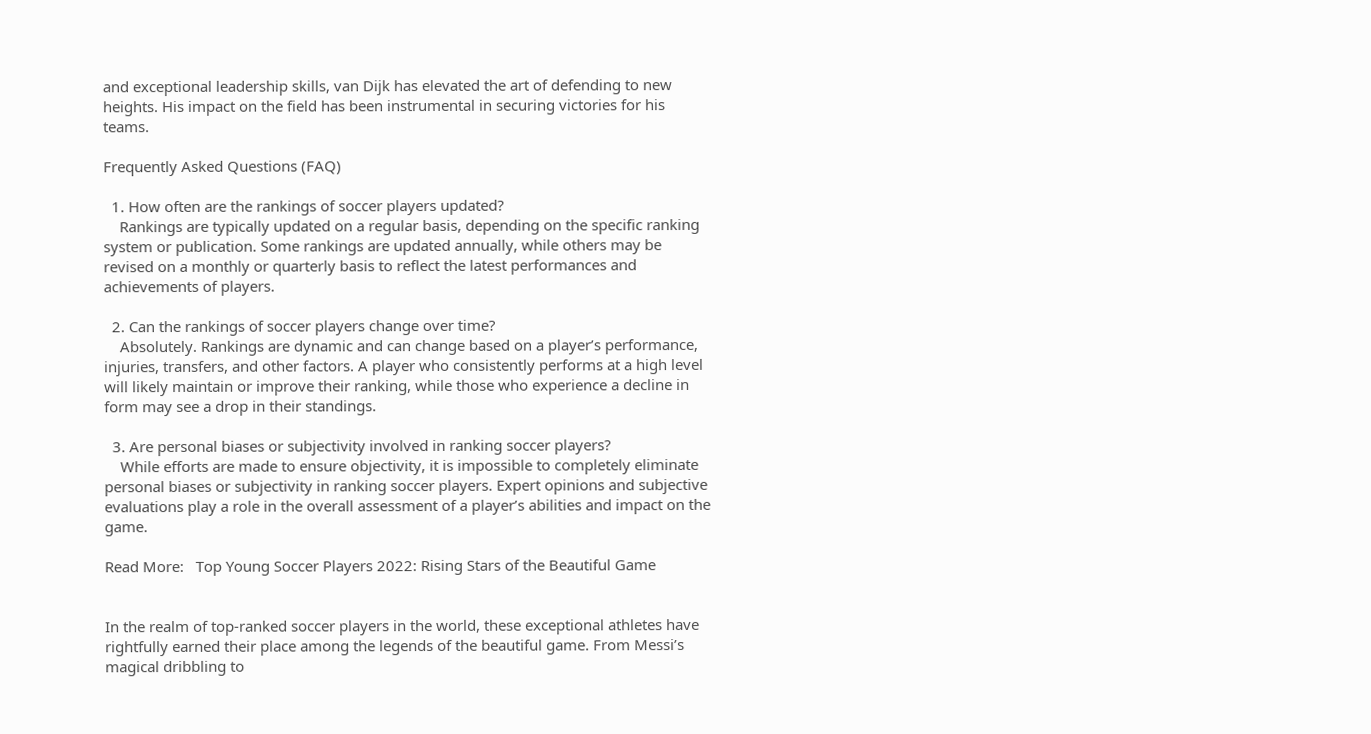and exceptional leadership skills, van Dijk has elevated the art of defending to new heights. His impact on the field has been instrumental in securing victories for his teams.

Frequently Asked Questions (FAQ)

  1. How often are the rankings of soccer players updated?
    Rankings are typically updated on a regular basis, depending on the specific ranking system or publication. Some rankings are updated annually, while others may be revised on a monthly or quarterly basis to reflect the latest performances and achievements of players.

  2. Can the rankings of soccer players change over time?
    Absolutely. Rankings are dynamic and can change based on a player’s performance, injuries, transfers, and other factors. A player who consistently performs at a high level will likely maintain or improve their ranking, while those who experience a decline in form may see a drop in their standings.

  3. Are personal biases or subjectivity involved in ranking soccer players?
    While efforts are made to ensure objectivity, it is impossible to completely eliminate personal biases or subjectivity in ranking soccer players. Expert opinions and subjective evaluations play a role in the overall assessment of a player’s abilities and impact on the game.

Read More:   Top Young Soccer Players 2022: Rising Stars of the Beautiful Game


In the realm of top-ranked soccer players in the world, these exceptional athletes have rightfully earned their place among the legends of the beautiful game. From Messi’s magical dribbling to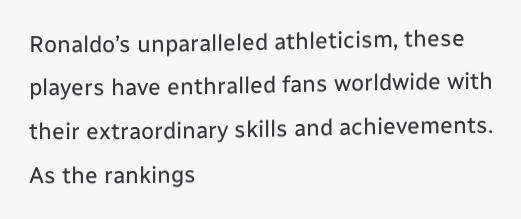Ronaldo’s unparalleled athleticism, these players have enthralled fans worldwide with their extraordinary skills and achievements. As the rankings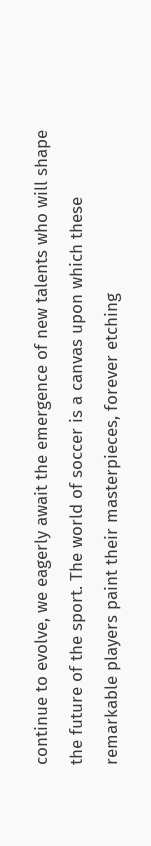continue to evolve, we eagerly await the emergence of new talents who will shape the future of the sport. The world of soccer is a canvas upon which these remarkable players paint their masterpieces, forever etching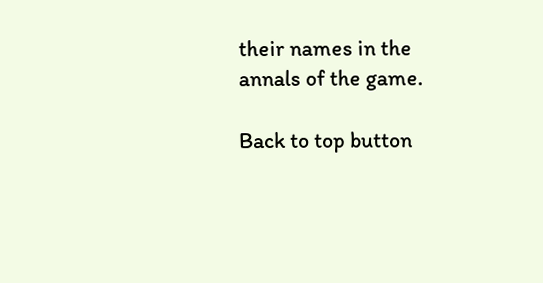their names in the annals of the game.

Back to top button